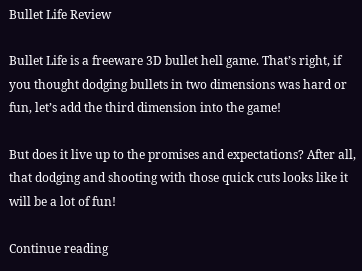Bullet Life Review

Bullet Life is a freeware 3D bullet hell game. That’s right, if you thought dodging bullets in two dimensions was hard or fun, let’s add the third dimension into the game!

But does it live up to the promises and expectations? After all, that dodging and shooting with those quick cuts looks like it will be a lot of fun!

Continue reading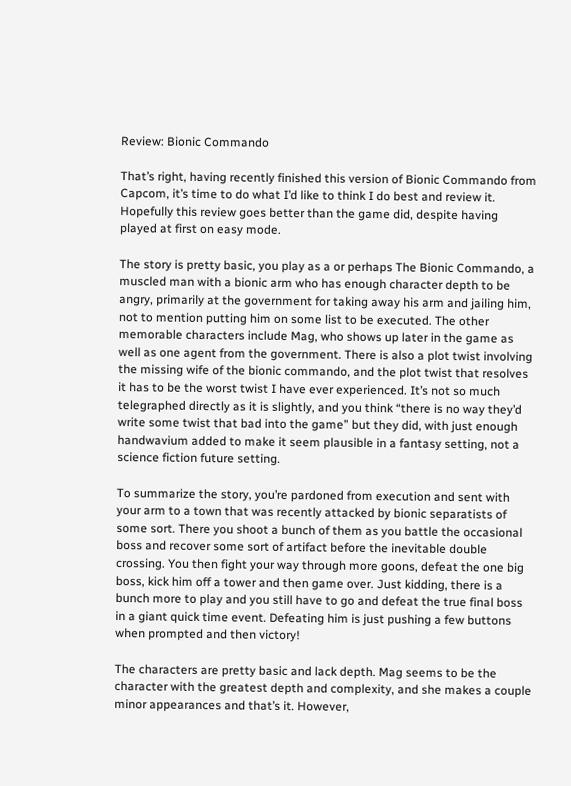Review: Bionic Commando

That’s right, having recently finished this version of Bionic Commando from Capcom, it’s time to do what I’d like to think I do best and review it. Hopefully this review goes better than the game did, despite having played at first on easy mode.

The story is pretty basic, you play as a or perhaps The Bionic Commando, a muscled man with a bionic arm who has enough character depth to be angry, primarily at the government for taking away his arm and jailing him, not to mention putting him on some list to be executed. The other memorable characters include Mag, who shows up later in the game as well as one agent from the government. There is also a plot twist involving the missing wife of the bionic commando, and the plot twist that resolves it has to be the worst twist I have ever experienced. It’s not so much telegraphed directly as it is slightly, and you think “there is no way they’d write some twist that bad into the game” but they did, with just enough handwavium added to make it seem plausible in a fantasy setting, not a science fiction future setting.

To summarize the story, you’re pardoned from execution and sent with your arm to a town that was recently attacked by bionic separatists of some sort. There you shoot a bunch of them as you battle the occasional boss and recover some sort of artifact before the inevitable double crossing. You then fight your way through more goons, defeat the one big boss, kick him off a tower and then game over. Just kidding, there is a bunch more to play and you still have to go and defeat the true final boss in a giant quick time event. Defeating him is just pushing a few buttons when prompted and then victory!

The characters are pretty basic and lack depth. Mag seems to be the character with the greatest depth and complexity, and she makes a couple minor appearances and that’s it. However,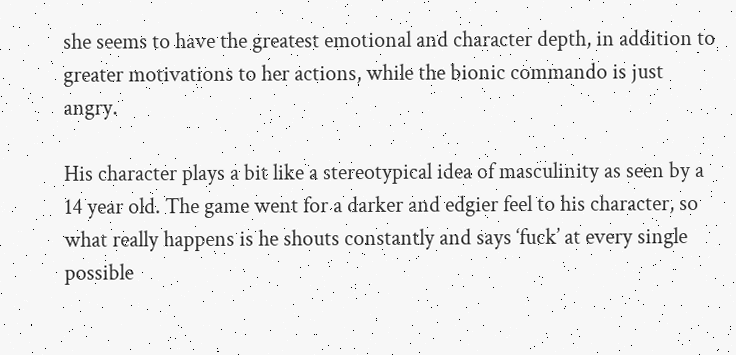she seems to have the greatest emotional and character depth, in addition to greater motivations to her actions, while the bionic commando is just angry.

His character plays a bit like a stereotypical idea of masculinity as seen by a 14 year old. The game went for a darker and edgier feel to his character, so what really happens is he shouts constantly and says ‘fuck’ at every single possible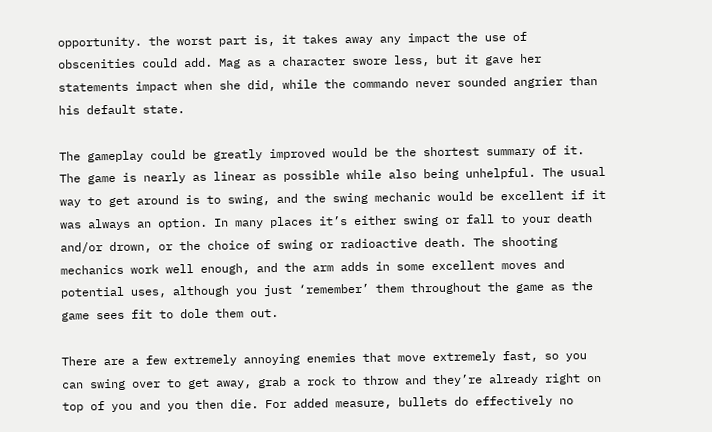opportunity. the worst part is, it takes away any impact the use of obscenities could add. Mag as a character swore less, but it gave her statements impact when she did, while the commando never sounded angrier than his default state.

The gameplay could be greatly improved would be the shortest summary of it. The game is nearly as linear as possible while also being unhelpful. The usual way to get around is to swing, and the swing mechanic would be excellent if it was always an option. In many places it’s either swing or fall to your death and/or drown, or the choice of swing or radioactive death. The shooting mechanics work well enough, and the arm adds in some excellent moves and potential uses, although you just ‘remember’ them throughout the game as the game sees fit to dole them out.

There are a few extremely annoying enemies that move extremely fast, so you can swing over to get away, grab a rock to throw and they’re already right on top of you and you then die. For added measure, bullets do effectively no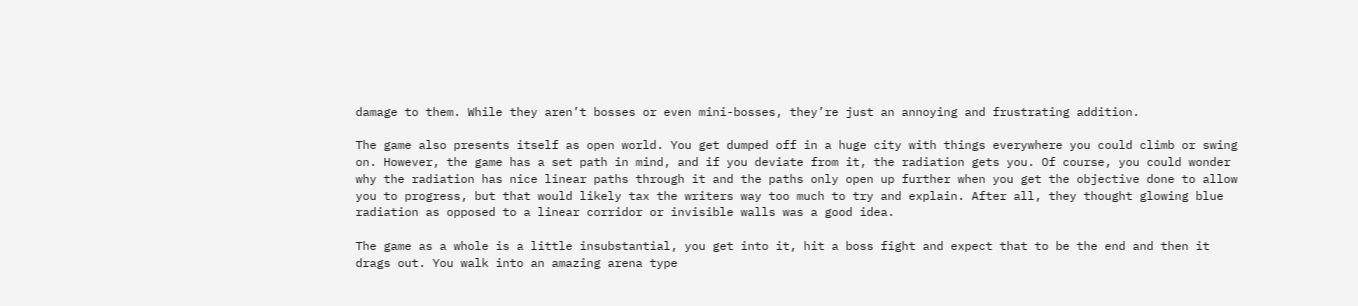damage to them. While they aren’t bosses or even mini-bosses, they’re just an annoying and frustrating addition.

The game also presents itself as open world. You get dumped off in a huge city with things everywhere you could climb or swing on. However, the game has a set path in mind, and if you deviate from it, the radiation gets you. Of course, you could wonder why the radiation has nice linear paths through it and the paths only open up further when you get the objective done to allow you to progress, but that would likely tax the writers way too much to try and explain. After all, they thought glowing blue radiation as opposed to a linear corridor or invisible walls was a good idea.

The game as a whole is a little insubstantial, you get into it, hit a boss fight and expect that to be the end and then it drags out. You walk into an amazing arena type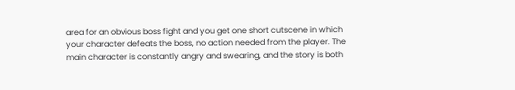area for an obvious boss fight and you get one short cutscene in which your character defeats the boss, no action needed from the player. The main character is constantly angry and swearing, and the story is both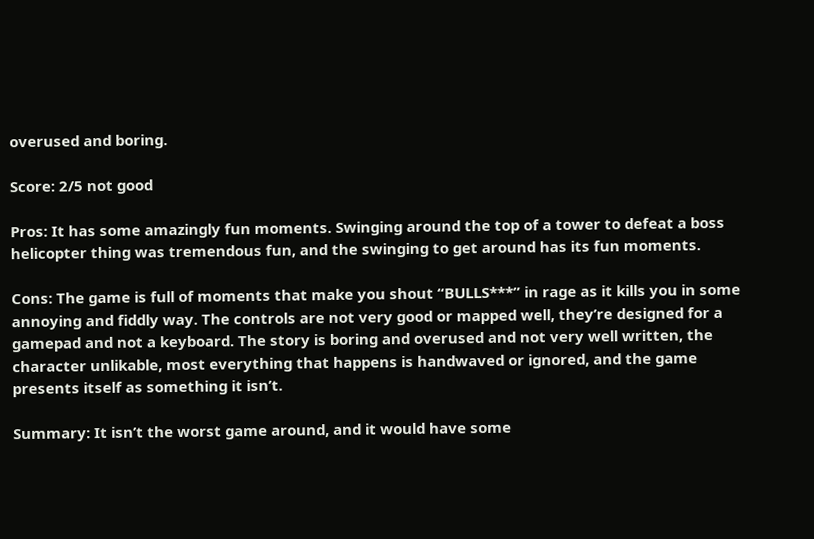overused and boring.

Score: 2/5 not good

Pros: It has some amazingly fun moments. Swinging around the top of a tower to defeat a boss helicopter thing was tremendous fun, and the swinging to get around has its fun moments.

Cons: The game is full of moments that make you shout “BULLS***” in rage as it kills you in some annoying and fiddly way. The controls are not very good or mapped well, they’re designed for a gamepad and not a keyboard. The story is boring and overused and not very well written, the character unlikable, most everything that happens is handwaved or ignored, and the game presents itself as something it isn’t.

Summary: It isn’t the worst game around, and it would have some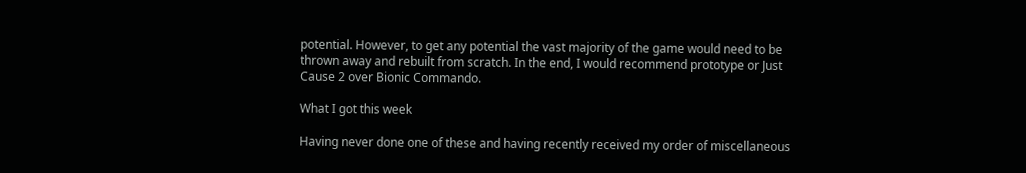potential. However, to get any potential the vast majority of the game would need to be thrown away and rebuilt from scratch. In the end, I would recommend prototype or Just Cause 2 over Bionic Commando.

What I got this week

Having never done one of these and having recently received my order of miscellaneous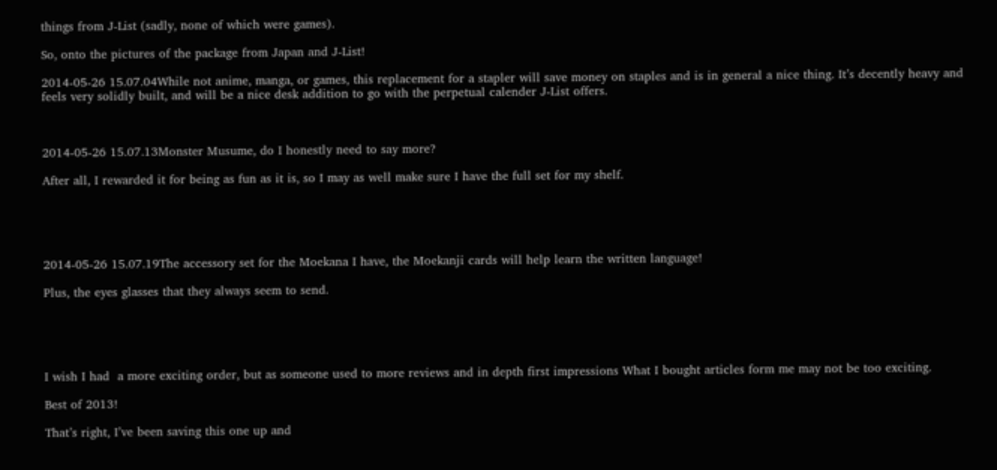things from J-List (sadly, none of which were games).

So, onto the pictures of the package from Japan and J-List!

2014-05-26 15.07.04While not anime, manga, or games, this replacement for a stapler will save money on staples and is in general a nice thing. It’s decently heavy and feels very solidly built, and will be a nice desk addition to go with the perpetual calender J-List offers.



2014-05-26 15.07.13Monster Musume, do I honestly need to say more?

After all, I rewarded it for being as fun as it is, so I may as well make sure I have the full set for my shelf.





2014-05-26 15.07.19The accessory set for the Moekana I have, the Moekanji cards will help learn the written language!

Plus, the eyes glasses that they always seem to send.





I wish I had  a more exciting order, but as someone used to more reviews and in depth first impressions What I bought articles form me may not be too exciting.

Best of 2013!

That’s right, I’ve been saving this one up and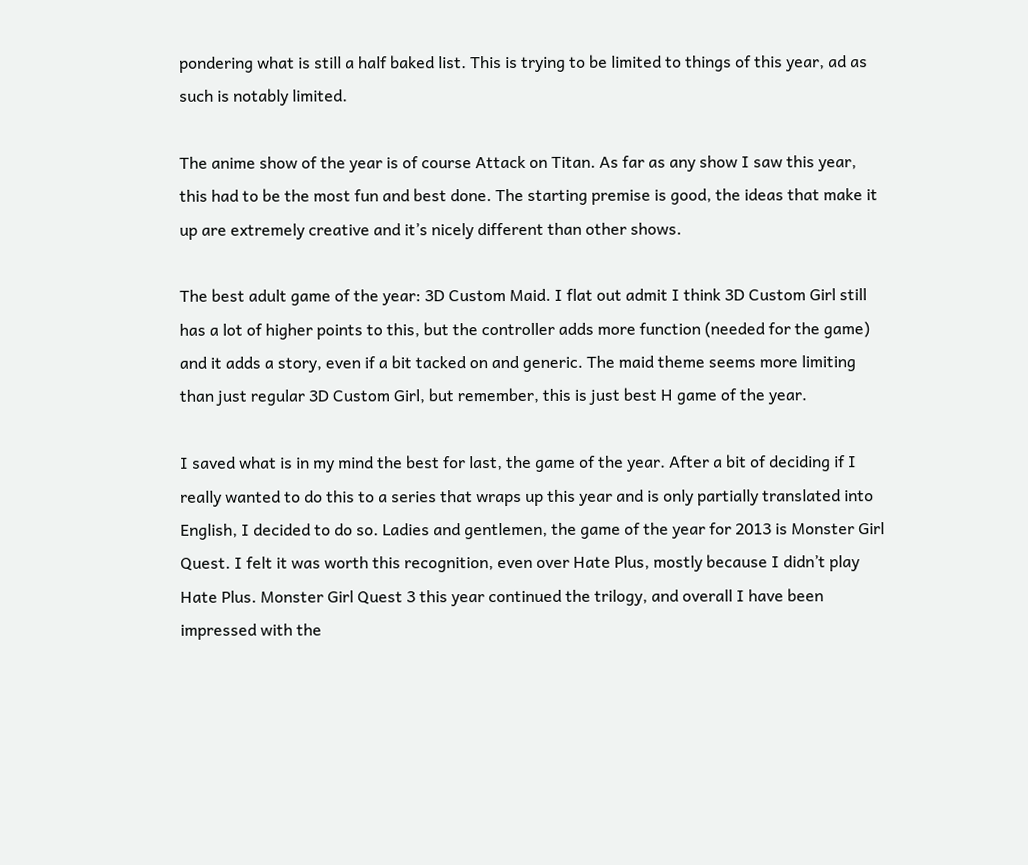pondering what is still a half baked list. This is trying to be limited to things of this year, ad as such is notably limited.

The anime show of the year is of course Attack on Titan. As far as any show I saw this year, this had to be the most fun and best done. The starting premise is good, the ideas that make it up are extremely creative and it’s nicely different than other shows.

The best adult game of the year: 3D Custom Maid. I flat out admit I think 3D Custom Girl still has a lot of higher points to this, but the controller adds more function (needed for the game) and it adds a story, even if a bit tacked on and generic. The maid theme seems more limiting than just regular 3D Custom Girl, but remember, this is just best H game of the year.

I saved what is in my mind the best for last, the game of the year. After a bit of deciding if I really wanted to do this to a series that wraps up this year and is only partially translated into English, I decided to do so. Ladies and gentlemen, the game of the year for 2013 is Monster Girl Quest. I felt it was worth this recognition, even over Hate Plus, mostly because I didn’t play Hate Plus. Monster Girl Quest 3 this year continued the trilogy, and overall I have been impressed with the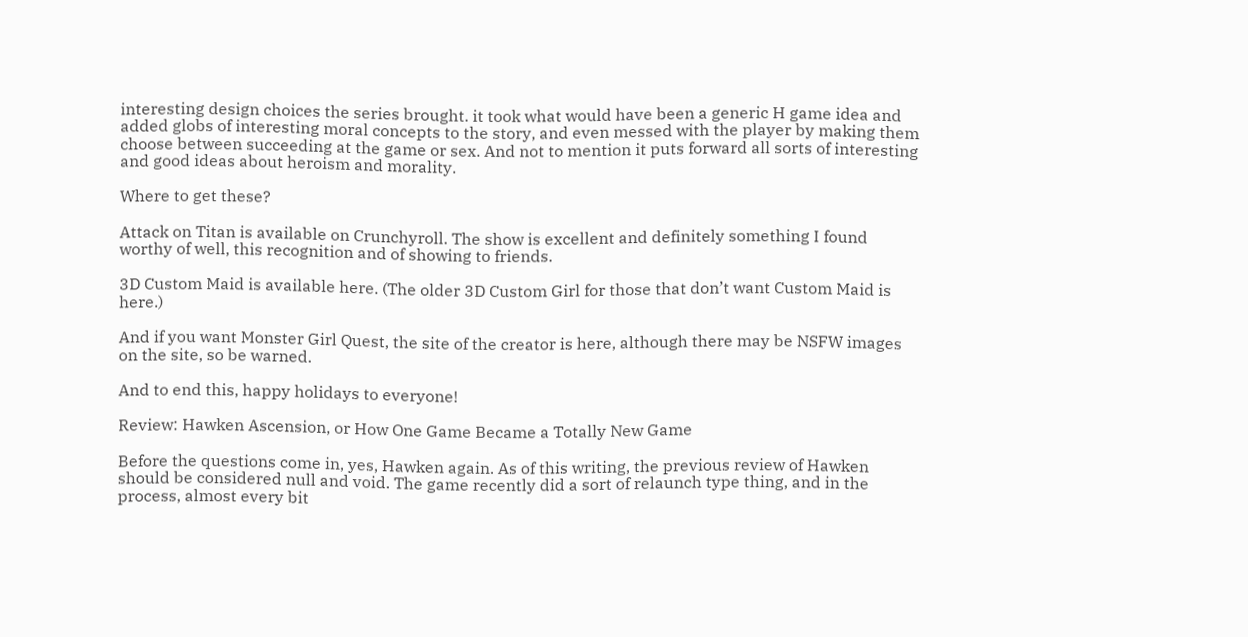interesting design choices the series brought. it took what would have been a generic H game idea and added globs of interesting moral concepts to the story, and even messed with the player by making them choose between succeeding at the game or sex. And not to mention it puts forward all sorts of interesting and good ideas about heroism and morality.

Where to get these?

Attack on Titan is available on Crunchyroll. The show is excellent and definitely something I found worthy of well, this recognition and of showing to friends.

3D Custom Maid is available here. (The older 3D Custom Girl for those that don’t want Custom Maid is here.)

And if you want Monster Girl Quest, the site of the creator is here, although there may be NSFW images on the site, so be warned.

And to end this, happy holidays to everyone!

Review: Hawken Ascension, or How One Game Became a Totally New Game

Before the questions come in, yes, Hawken again. As of this writing, the previous review of Hawken should be considered null and void. The game recently did a sort of relaunch type thing, and in the process, almost every bit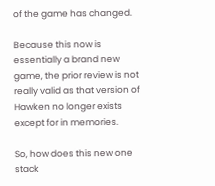of the game has changed.

Because this now is essentially a brand new game, the prior review is not really valid as that version of Hawken no longer exists except for in memories.

So, how does this new one stack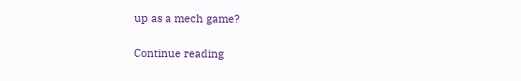up as a mech game?

Continue reading